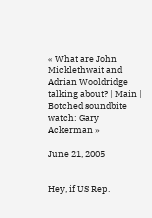« What are John Micklethwait and Adrian Wooldridge talking about? | Main | Botched soundbite watch: Gary Ackerman »

June 21, 2005


Hey, if US Rep.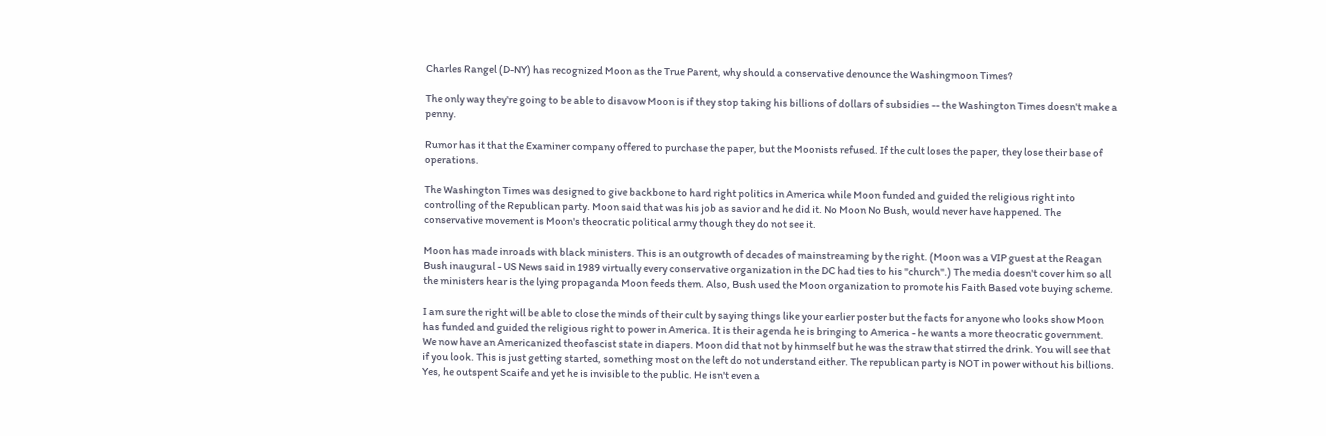Charles Rangel (D-NY) has recognized Moon as the True Parent, why should a conservative denounce the Washingmoon Times?

The only way they're going to be able to disavow Moon is if they stop taking his billions of dollars of subsidies -- the Washington Times doesn't make a penny.

Rumor has it that the Examiner company offered to purchase the paper, but the Moonists refused. If the cult loses the paper, they lose their base of operations.

The Washington Times was designed to give backbone to hard right politics in America while Moon funded and guided the religious right into controlling of the Republican party. Moon said that was his job as savior and he did it. No Moon No Bush, would never have happened. The conservative movement is Moon's theocratic political army though they do not see it.

Moon has made inroads with black ministers. This is an outgrowth of decades of mainstreaming by the right. (Moon was a VIP guest at the Reagan Bush inaugural - US News said in 1989 virtually every conservative organization in the DC had ties to his "church".) The media doesn't cover him so all the ministers hear is the lying propaganda Moon feeds them. Also, Bush used the Moon organization to promote his Faith Based vote buying scheme.

I am sure the right will be able to close the minds of their cult by saying things like your earlier poster but the facts for anyone who looks show Moon has funded and guided the religious right to power in America. It is their agenda he is bringing to America - he wants a more theocratic government. We now have an Americanized theofascist state in diapers. Moon did that not by hinmself but he was the straw that stirred the drink. You will see that if you look. This is just getting started, something most on the left do not understand either. The republican party is NOT in power without his billions. Yes, he outspent Scaife and yet he is invisible to the public. He isn't even a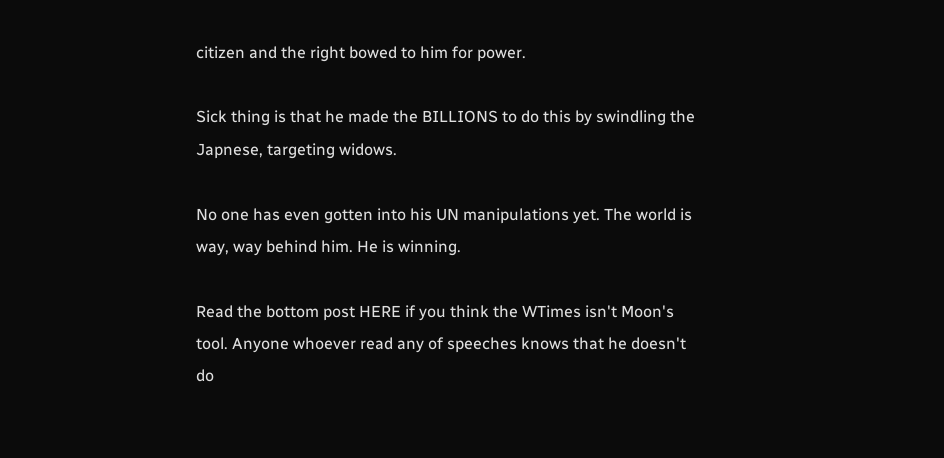citizen and the right bowed to him for power.

Sick thing is that he made the BILLIONS to do this by swindling the Japnese, targeting widows.

No one has even gotten into his UN manipulations yet. The world is way, way behind him. He is winning.

Read the bottom post HERE if you think the WTimes isn't Moon's tool. Anyone whoever read any of speeches knows that he doesn't do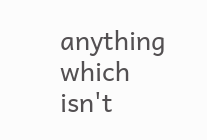anything which isn't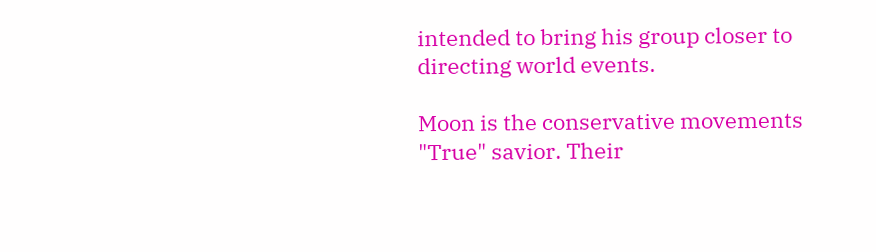intended to bring his group closer to directing world events.

Moon is the conservative movements "True" savior. Their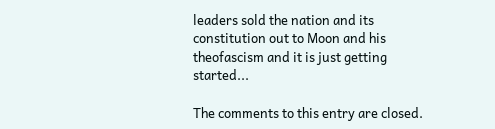leaders sold the nation and its constitution out to Moon and his theofascism and it is just getting started...

The comments to this entry are closed.